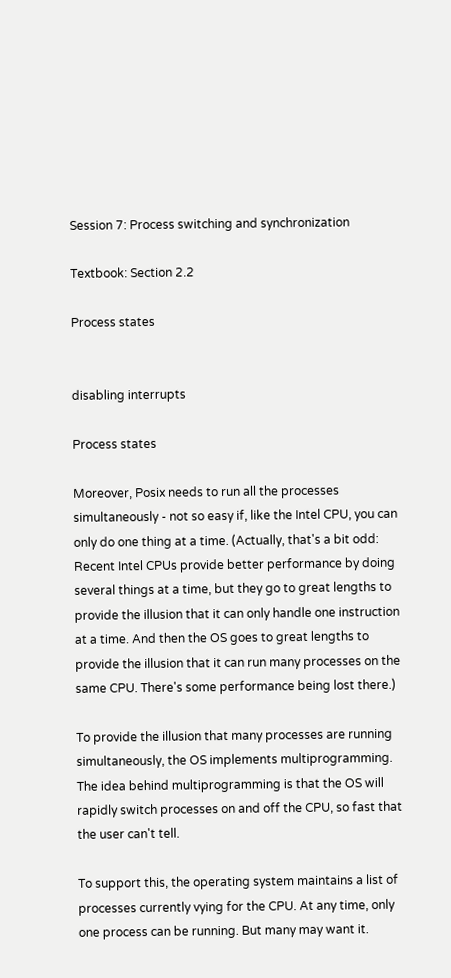Session 7: Process switching and synchronization

Textbook: Section 2.2

Process states


disabling interrupts

Process states

Moreover, Posix needs to run all the processes simultaneously - not so easy if, like the Intel CPU, you can only do one thing at a time. (Actually, that's a bit odd: Recent Intel CPUs provide better performance by doing several things at a time, but they go to great lengths to provide the illusion that it can only handle one instruction at a time. And then the OS goes to great lengths to provide the illusion that it can run many processes on the same CPU. There's some performance being lost there.)

To provide the illusion that many processes are running simultaneously, the OS implements multiprogramming. The idea behind multiprogramming is that the OS will rapidly switch processes on and off the CPU, so fast that the user can't tell.

To support this, the operating system maintains a list of processes currently vying for the CPU. At any time, only one process can be running. But many may want it.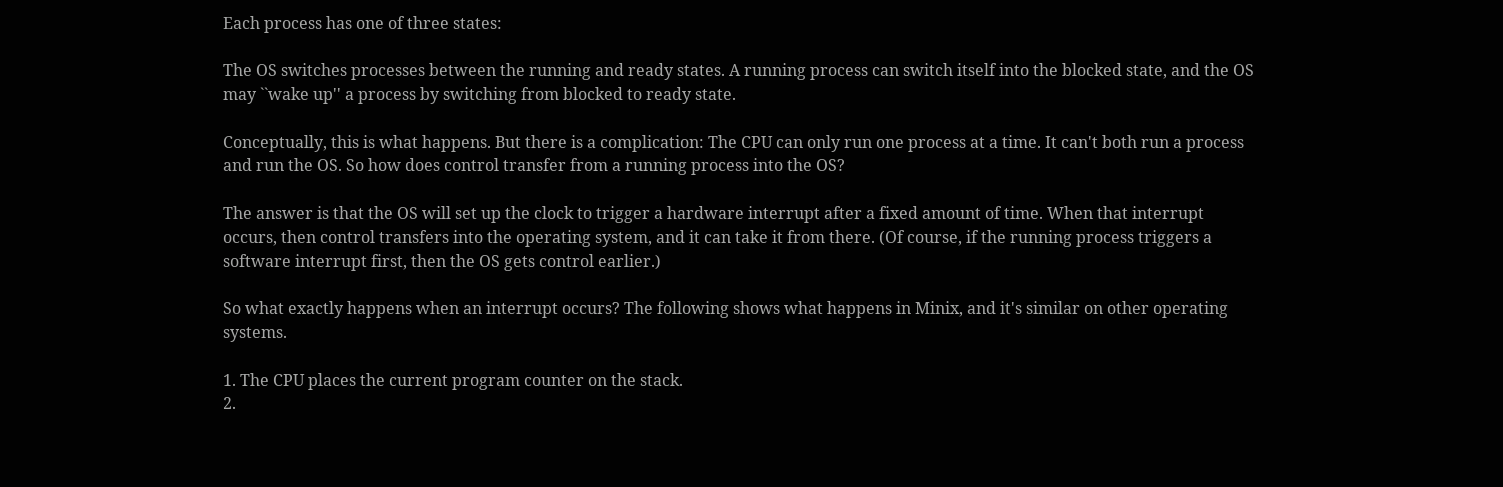Each process has one of three states:

The OS switches processes between the running and ready states. A running process can switch itself into the blocked state, and the OS may ``wake up'' a process by switching from blocked to ready state.

Conceptually, this is what happens. But there is a complication: The CPU can only run one process at a time. It can't both run a process and run the OS. So how does control transfer from a running process into the OS?

The answer is that the OS will set up the clock to trigger a hardware interrupt after a fixed amount of time. When that interrupt occurs, then control transfers into the operating system, and it can take it from there. (Of course, if the running process triggers a software interrupt first, then the OS gets control earlier.)

So what exactly happens when an interrupt occurs? The following shows what happens in Minix, and it's similar on other operating systems.

1. The CPU places the current program counter on the stack.
2.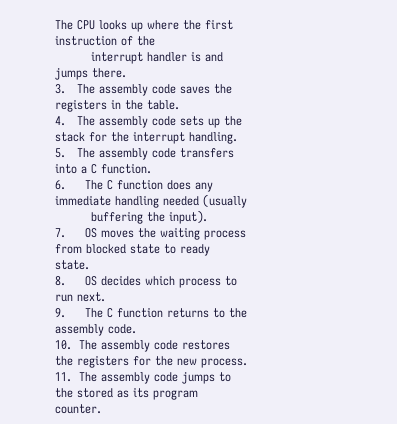The CPU looks up where the first instruction of the
         interrupt handler is and jumps there.
3.   The assembly code saves the registers in the table.
4.   The assembly code sets up the stack for the interrupt handling.
5.   The assembly code transfers into a C function.
6.     The C function does any immediate handling needed (usually
         buffering the input).
7.     OS moves the waiting process from blocked state to ready state.
8.     OS decides which process to run next.
9.     The C function returns to the assembly code.
10.  The assembly code restores the registers for the new process.
11.  The assembly code jumps to the stored as its program counter.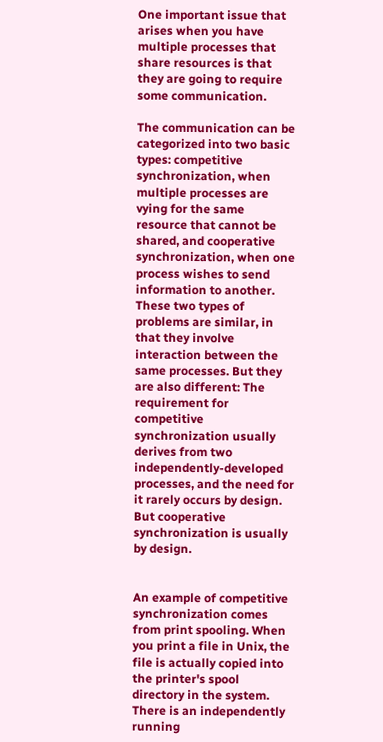One important issue that arises when you have multiple processes that share resources is that they are going to require some communication.

The communication can be categorized into two basic types: competitive synchronization, when multiple processes are vying for the same resource that cannot be shared, and cooperative synchronization, when one process wishes to send information to another. These two types of problems are similar, in that they involve interaction between the same processes. But they are also different: The requirement for competitive synchronization usually derives from two independently-developed processes, and the need for it rarely occurs by design. But cooperative synchronization is usually by design.


An example of competitive synchronization comes from print spooling. When you print a file in Unix, the file is actually copied into the printer's spool directory in the system. There is an independently running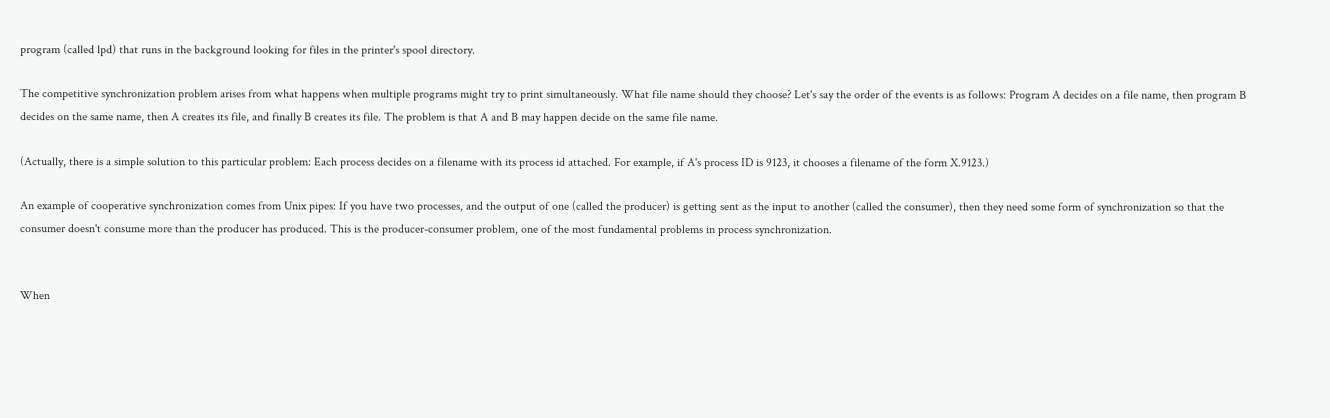program (called lpd) that runs in the background looking for files in the printer's spool directory.

The competitive synchronization problem arises from what happens when multiple programs might try to print simultaneously. What file name should they choose? Let's say the order of the events is as follows: Program A decides on a file name, then program B decides on the same name, then A creates its file, and finally B creates its file. The problem is that A and B may happen decide on the same file name.

(Actually, there is a simple solution to this particular problem: Each process decides on a filename with its process id attached. For example, if A's process ID is 9123, it chooses a filename of the form X.9123.)

An example of cooperative synchronization comes from Unix pipes: If you have two processes, and the output of one (called the producer) is getting sent as the input to another (called the consumer), then they need some form of synchronization so that the consumer doesn't consume more than the producer has produced. This is the producer-consumer problem, one of the most fundamental problems in process synchronization.


When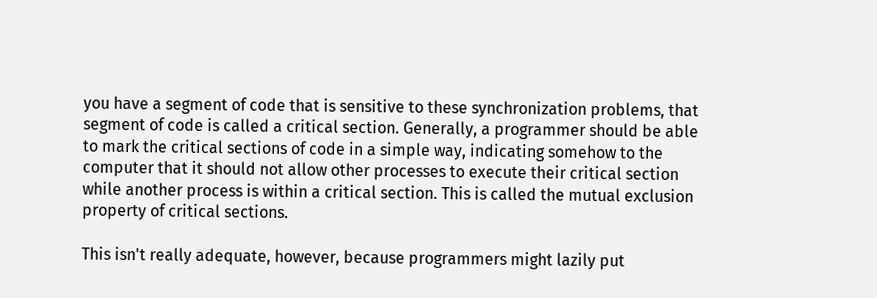you have a segment of code that is sensitive to these synchronization problems, that segment of code is called a critical section. Generally, a programmer should be able to mark the critical sections of code in a simple way, indicating somehow to the computer that it should not allow other processes to execute their critical section while another process is within a critical section. This is called the mutual exclusion property of critical sections.

This isn't really adequate, however, because programmers might lazily put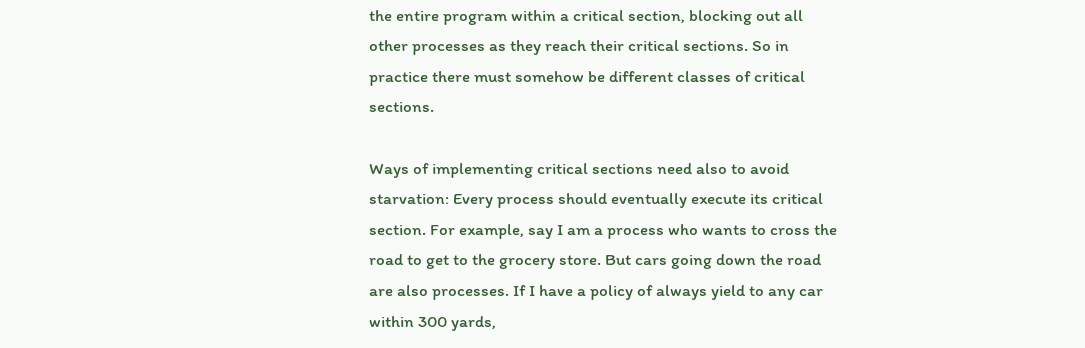the entire program within a critical section, blocking out all other processes as they reach their critical sections. So in practice there must somehow be different classes of critical sections.

Ways of implementing critical sections need also to avoid starvation: Every process should eventually execute its critical section. For example, say I am a process who wants to cross the road to get to the grocery store. But cars going down the road are also processes. If I have a policy of always yield to any car within 300 yards,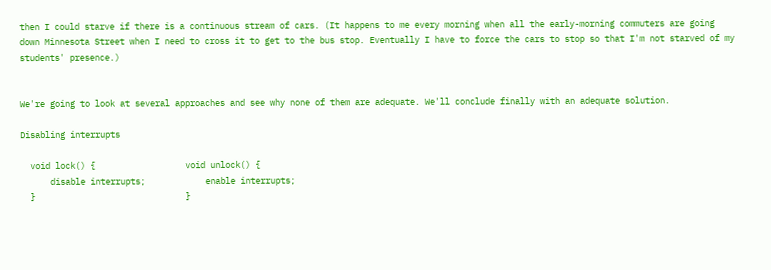then I could starve if there is a continuous stream of cars. (It happens to me every morning when all the early-morning commuters are going down Minnesota Street when I need to cross it to get to the bus stop. Eventually I have to force the cars to stop so that I'm not starved of my students' presence.)


We're going to look at several approaches and see why none of them are adequate. We'll conclude finally with an adequate solution.

Disabling interrupts

  void lock() {                  void unlock() {
      disable interrupts;            enable interrupts;
  }                              }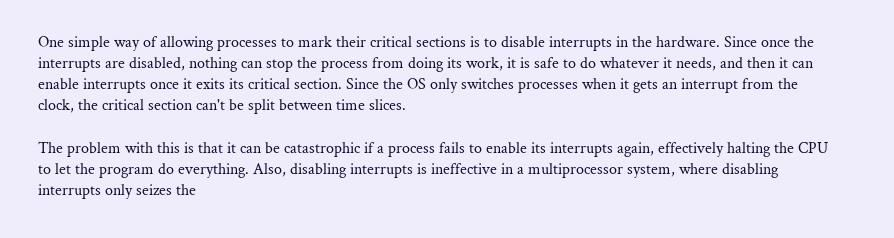One simple way of allowing processes to mark their critical sections is to disable interrupts in the hardware. Since once the interrupts are disabled, nothing can stop the process from doing its work, it is safe to do whatever it needs, and then it can enable interrupts once it exits its critical section. Since the OS only switches processes when it gets an interrupt from the clock, the critical section can't be split between time slices.

The problem with this is that it can be catastrophic if a process fails to enable its interrupts again, effectively halting the CPU to let the program do everything. Also, disabling interrupts is ineffective in a multiprocessor system, where disabling interrupts only seizes the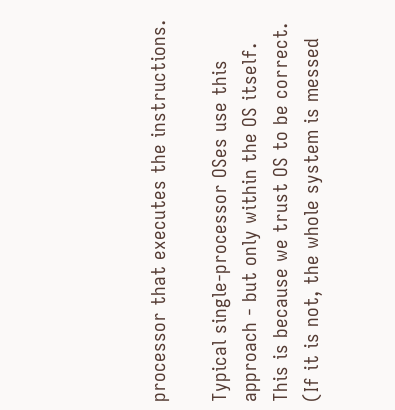processor that executes the instructions.

Typical single-processor OSes use this approach - but only within the OS itself. This is because we trust OS to be correct. (If it is not, the whole system is messed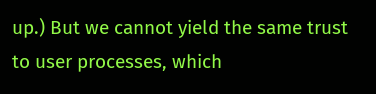up.) But we cannot yield the same trust to user processes, which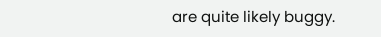are quite likely buggy.